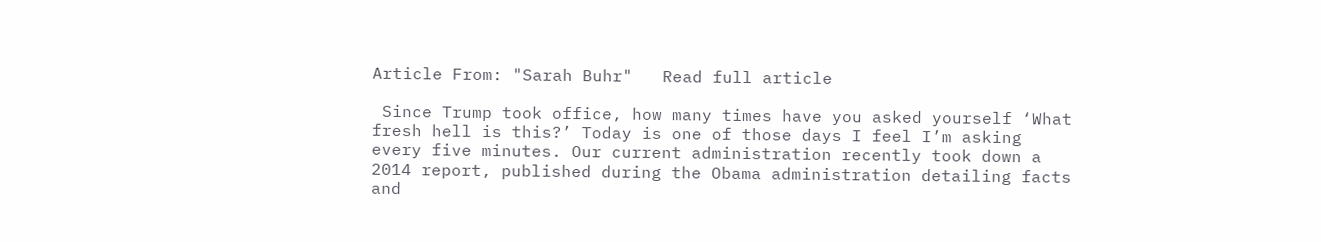Article From: "Sarah Buhr"   Read full article

 Since Trump took office, how many times have you asked yourself ‘What fresh hell is this?’ Today is one of those days I feel I’m asking every five minutes. Our current administration recently took down a 2014 report, published during the Obama administration detailing facts and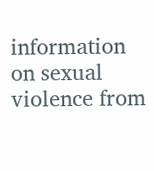information on sexual violence from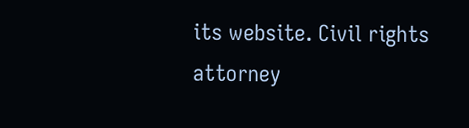its website. Civil rights attorney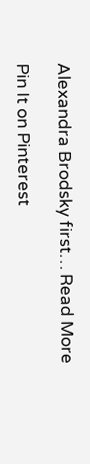Alexandra Brodsky first… Read More

Pin It on Pinterest